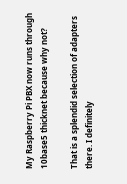My Raspberry Pi PBX now runs through 10base5 thicknet because why not?

That is a splendid selection of adapters there. I definitely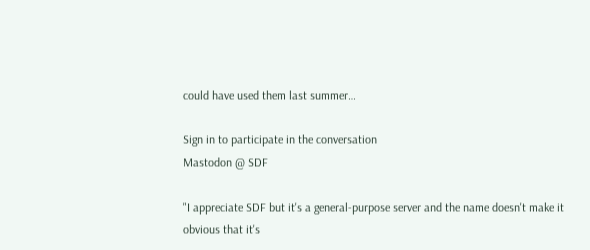could have used them last summer…

Sign in to participate in the conversation
Mastodon @ SDF

"I appreciate SDF but it's a general-purpose server and the name doesn't make it obvious that it's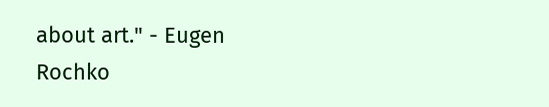about art." - Eugen Rochko